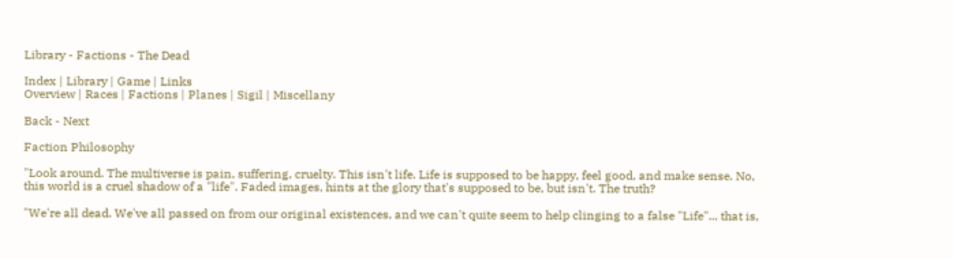Library - Factions - The Dead

Index | Library | Game | Links
Overview | Races | Factions | Planes | Sigil | Miscellany

Back - Next

Faction Philosophy

"Look around. The multiverse is pain, suffering, cruelty. This isn't life. Life is supposed to be happy, feel good, and make sense. No, this world is a cruel shadow of a "life". Faded images, hints at the glory that's supposed to be, but isn't. The truth?

"We're all dead. We've all passed on from our original existences, and we can't quite seem to help clinging to a false "Life"... that is,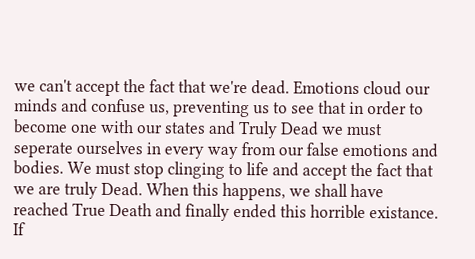we can't accept the fact that we're dead. Emotions cloud our minds and confuse us, preventing us to see that in order to become one with our states and Truly Dead we must seperate ourselves in every way from our false emotions and bodies. We must stop clinging to life and accept the fact that we are truly Dead. When this happens, we shall have reached True Death and finally ended this horrible existance. If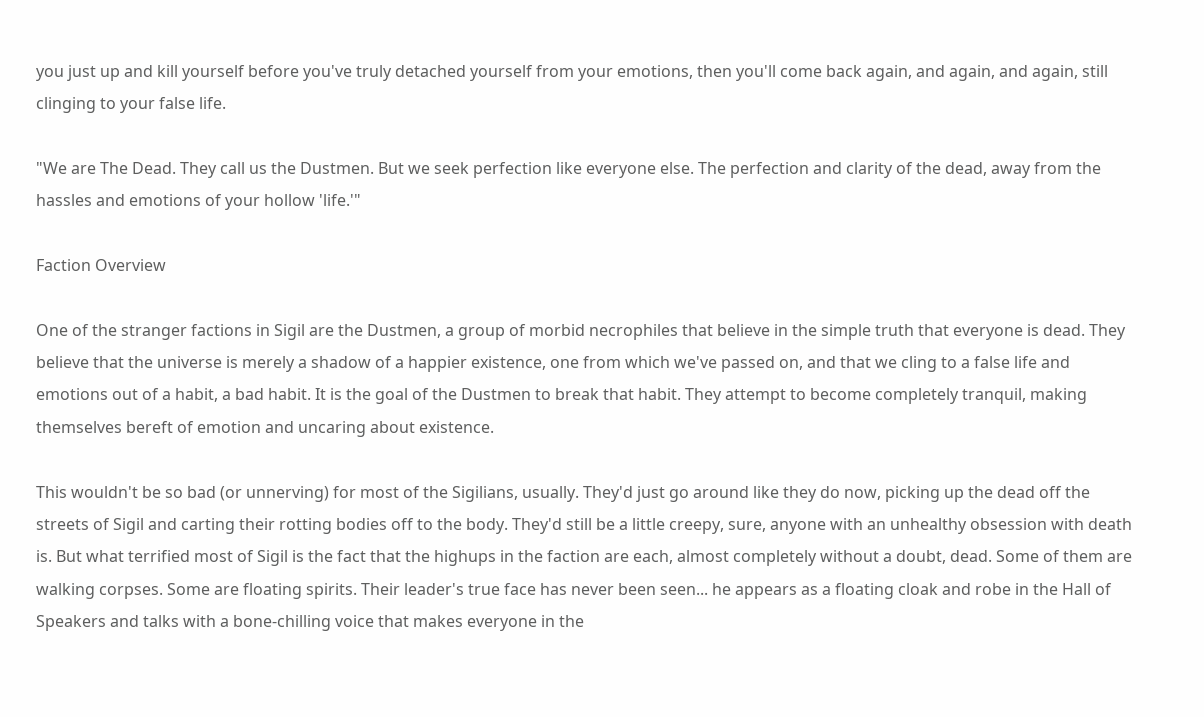you just up and kill yourself before you've truly detached yourself from your emotions, then you'll come back again, and again, and again, still clinging to your false life.

"We are The Dead. They call us the Dustmen. But we seek perfection like everyone else. The perfection and clarity of the dead, away from the hassles and emotions of your hollow 'life.'"

Faction Overview

One of the stranger factions in Sigil are the Dustmen, a group of morbid necrophiles that believe in the simple truth that everyone is dead. They believe that the universe is merely a shadow of a happier existence, one from which we've passed on, and that we cling to a false life and emotions out of a habit, a bad habit. It is the goal of the Dustmen to break that habit. They attempt to become completely tranquil, making themselves bereft of emotion and uncaring about existence.

This wouldn't be so bad (or unnerving) for most of the Sigilians, usually. They'd just go around like they do now, picking up the dead off the streets of Sigil and carting their rotting bodies off to the body. They'd still be a little creepy, sure, anyone with an unhealthy obsession with death is. But what terrified most of Sigil is the fact that the highups in the faction are each, almost completely without a doubt, dead. Some of them are walking corpses. Some are floating spirits. Their leader's true face has never been seen... he appears as a floating cloak and robe in the Hall of Speakers and talks with a bone-chilling voice that makes everyone in the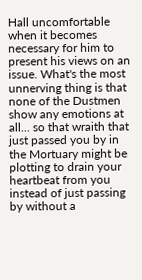Hall uncomfortable when it becomes necessary for him to present his views on an issue. What's the most unnerving thing is that none of the Dustmen show any emotions at all... so that wraith that just passed you by in the Mortuary might be plotting to drain your heartbeat from you instead of just passing by without a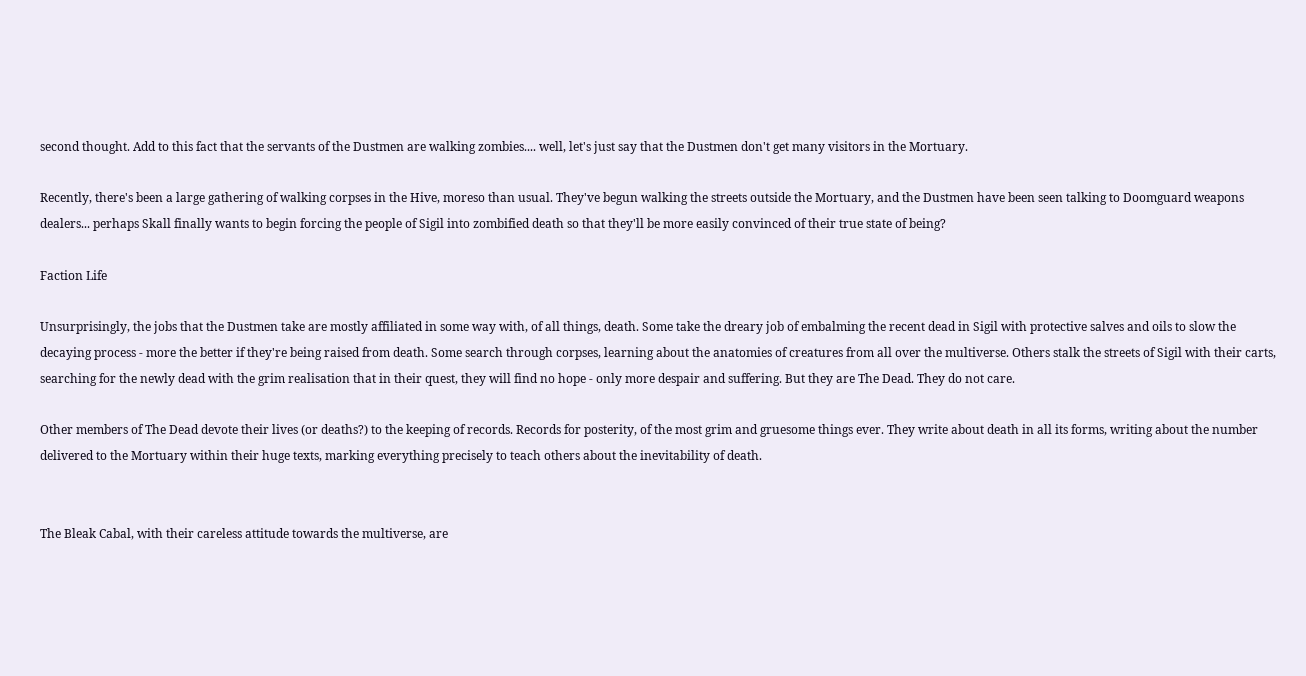second thought. Add to this fact that the servants of the Dustmen are walking zombies.... well, let's just say that the Dustmen don't get many visitors in the Mortuary.

Recently, there's been a large gathering of walking corpses in the Hive, moreso than usual. They've begun walking the streets outside the Mortuary, and the Dustmen have been seen talking to Doomguard weapons dealers... perhaps Skall finally wants to begin forcing the people of Sigil into zombified death so that they'll be more easily convinced of their true state of being?

Faction Life

Unsurprisingly, the jobs that the Dustmen take are mostly affiliated in some way with, of all things, death. Some take the dreary job of embalming the recent dead in Sigil with protective salves and oils to slow the decaying process - more the better if they're being raised from death. Some search through corpses, learning about the anatomies of creatures from all over the multiverse. Others stalk the streets of Sigil with their carts, searching for the newly dead with the grim realisation that in their quest, they will find no hope - only more despair and suffering. But they are The Dead. They do not care.

Other members of The Dead devote their lives (or deaths?) to the keeping of records. Records for posterity, of the most grim and gruesome things ever. They write about death in all its forms, writing about the number delivered to the Mortuary within their huge texts, marking everything precisely to teach others about the inevitability of death.


The Bleak Cabal, with their careless attitude towards the multiverse, are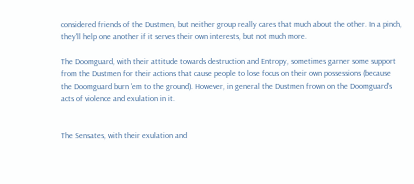considered friends of the Dustmen, but neither group really cares that much about the other. In a pinch, they'll help one another if it serves their own interests, but not much more.

The Doomguard, with their attitude towards destruction and Entropy, sometimes garner some support from the Dustmen for their actions that cause people to lose focus on their own possessions (because the Doomguard burn 'em to the ground). However, in general the Dustmen frown on the Doomguard's acts of violence and exulation in it.


The Sensates, with their exulation and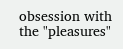obsession with the "pleasures"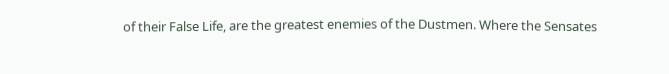of their False Life, are the greatest enemies of the Dustmen. Where the Sensates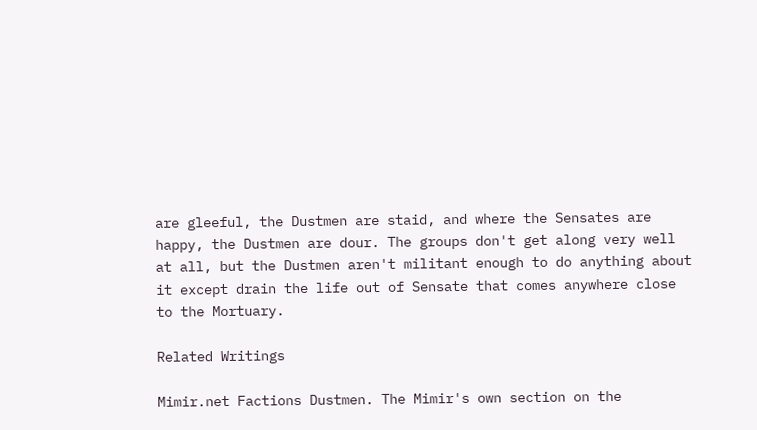are gleeful, the Dustmen are staid, and where the Sensates are happy, the Dustmen are dour. The groups don't get along very well at all, but the Dustmen aren't militant enough to do anything about it except drain the life out of Sensate that comes anywhere close to the Mortuary.

Related Writings

Mimir.net Factions Dustmen. The Mimir's own section on the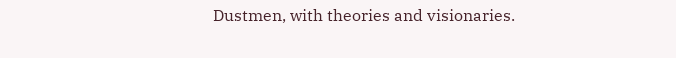Dustmen, with theories and visionaries.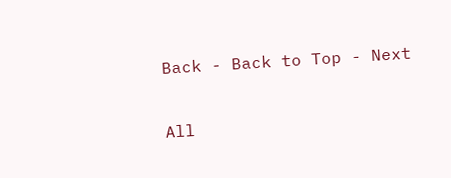Back - Back to Top - Next

All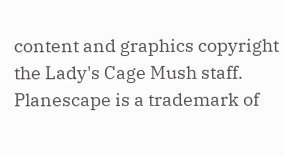content and graphics copyright the Lady's Cage Mush staff.
Planescape is a trademark of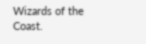Wizards of the Coast.